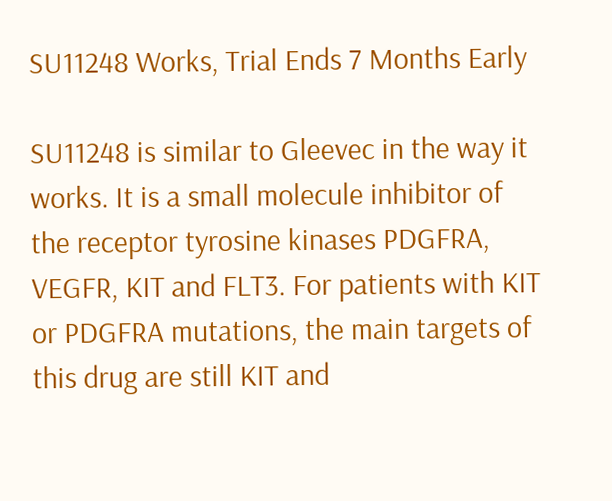SU11248 Works, Trial Ends 7 Months Early

SU11248 is similar to Gleevec in the way it works. It is a small molecule inhibitor of the receptor tyrosine kinases PDGFRA, VEGFR, KIT and FLT3. For patients with KIT or PDGFRA mutations, the main targets of this drug are still KIT and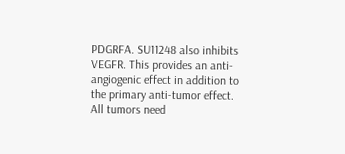PDGRFA. SU11248 also inhibits VEGFR. This provides an anti-angiogenic effect in addition to the primary anti-tumor effect. All tumors need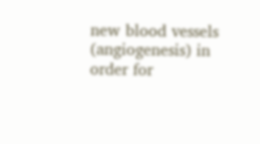new blood vessels (angiogenesis) in order for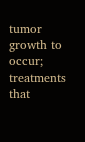tumor growth to occur; treatments that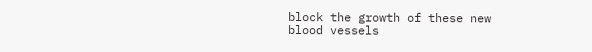block the growth of these new blood vessels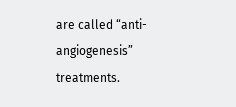are called “anti-angiogenesis” treatments.